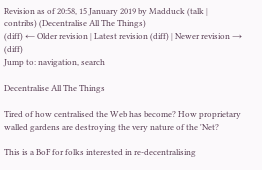Revision as of 20:58, 15 January 2019 by Madduck (talk | contribs) (Decentralise All The Things)
(diff) ← Older revision | Latest revision (diff) | Newer revision → (diff)
Jump to: navigation, search

Decentralise All The Things

Tired of how centralised the Web has become? How proprietary walled gardens are destroying the very nature of the 'Net?

This is a BoF for folks interested in re-decentralising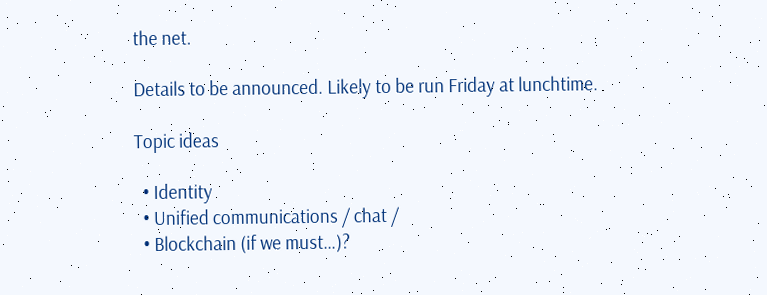the net.

Details to be announced. Likely to be run Friday at lunchtime.

Topic ideas

  • Identity
  • Unified communications / chat /
  • Blockchain (if we must…)?